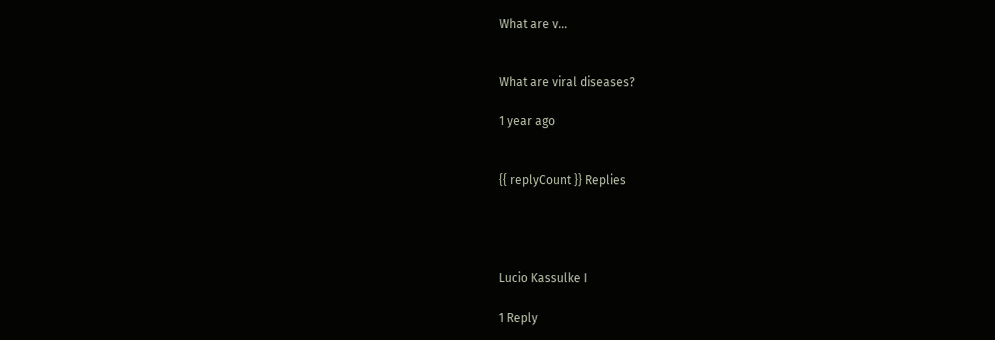What are v...


What are viral diseases?

1 year ago


{{ replyCount }} Replies




Lucio Kassulke I

1 Reply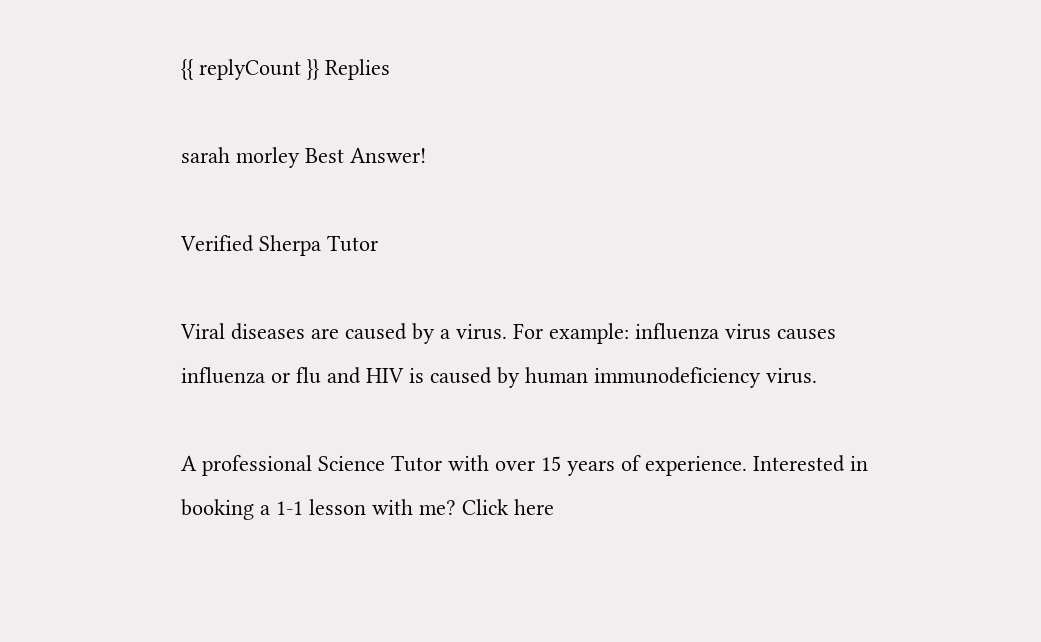{{ replyCount }} Replies

sarah morley Best Answer!

Verified Sherpa Tutor

Viral diseases are caused by a virus. For example: influenza virus causes influenza or flu and HIV is caused by human immunodeficiency virus.

A professional Science Tutor with over 15 years of experience. Interested in booking a 1-1 lesson with me? Click here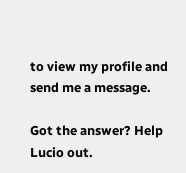to view my profile and send me a message.

Got the answer? Help Lucio out.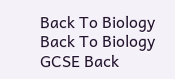Back To Biology Back To Biology GCSE Back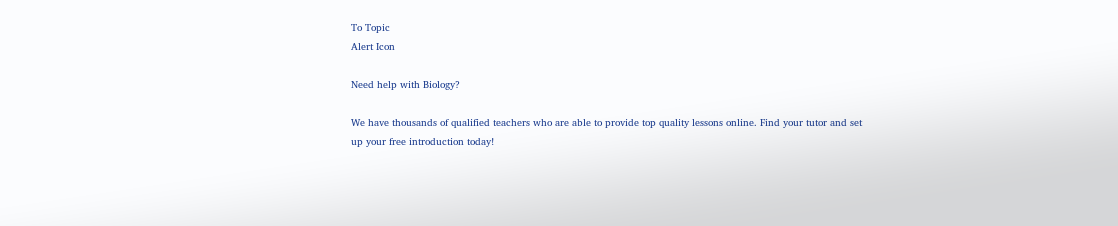To Topic
Alert Icon

Need help with Biology?

We have thousands of qualified teachers who are able to provide top quality lessons online. Find your tutor and set up your free introduction today!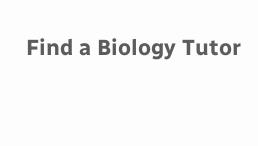Find a Biology Tutor